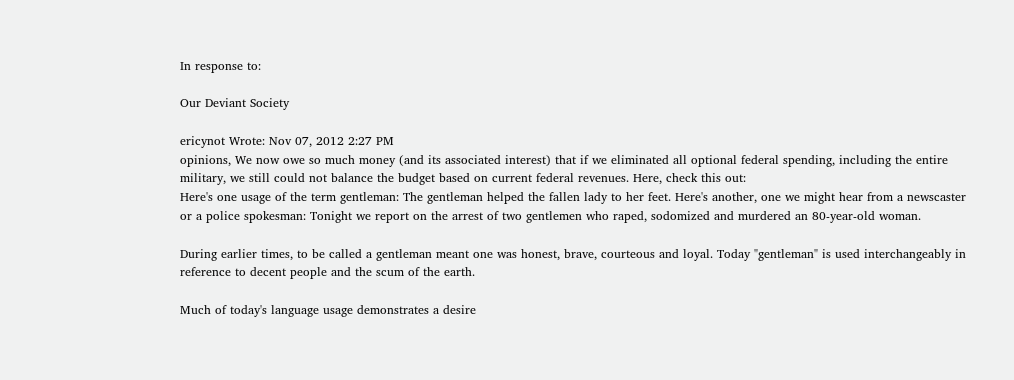In response to:

Our Deviant Society

ericynot Wrote: Nov 07, 2012 2:27 PM
opinions, We now owe so much money (and its associated interest) that if we eliminated all optional federal spending, including the entire military, we still could not balance the budget based on current federal revenues. Here, check this out:
Here's one usage of the term gentleman: The gentleman helped the fallen lady to her feet. Here's another, one we might hear from a newscaster or a police spokesman: Tonight we report on the arrest of two gentlemen who raped, sodomized and murdered an 80-year-old woman.

During earlier times, to be called a gentleman meant one was honest, brave, courteous and loyal. Today "gentleman" is used interchangeably in reference to decent people and the scum of the earth.

Much of today's language usage demonstrates a desire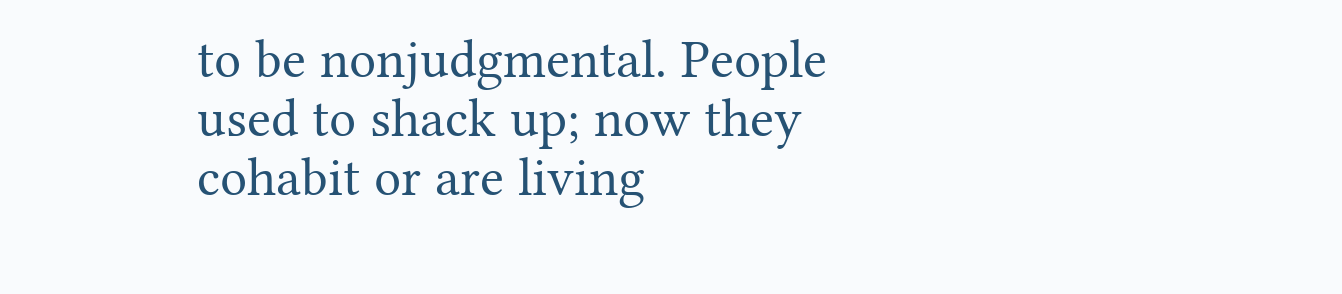to be nonjudgmental. People used to shack up; now they cohabit or are living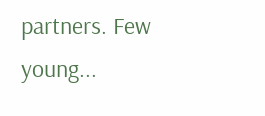partners. Few young...